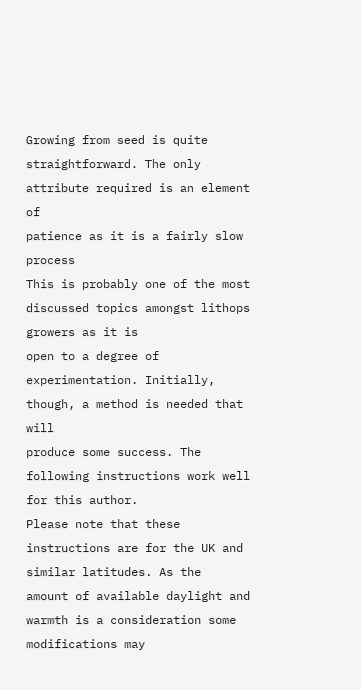Growing from seed is quite straightforward. The only attribute required is an element of
patience as it is a fairly slow process
This is probably one of the most discussed topics amongst lithops growers as it is
open to a degree of experimentation. Initially, though, a method is needed that will
produce some success. The following instructions work well for this author.
Please note that these instructions are for the UK and similar latitudes. As the
amount of available daylight and warmth is a consideration some modifications may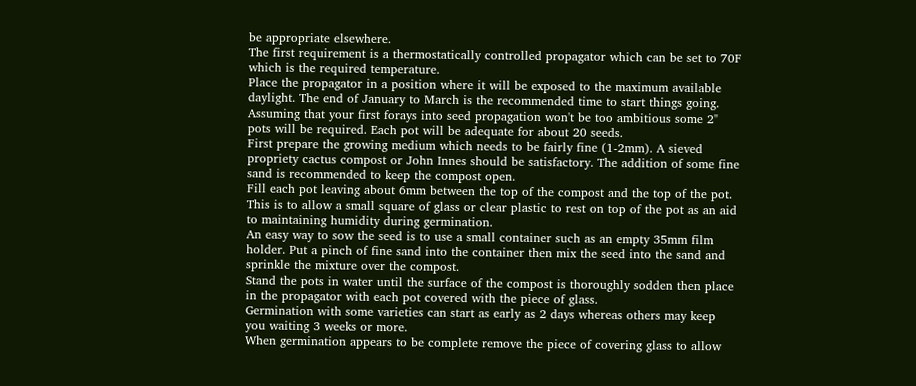be appropriate elsewhere.
The first requirement is a thermostatically controlled propagator which can be set to 70F
which is the required temperature.
Place the propagator in a position where it will be exposed to the maximum available
daylight. The end of January to March is the recommended time to start things going.
Assuming that your first forays into seed propagation won't be too ambitious some 2"
pots will be required. Each pot will be adequate for about 20 seeds.
First prepare the growing medium which needs to be fairly fine (1-2mm). A sieved
propriety cactus compost or John Innes should be satisfactory. The addition of some fine
sand is recommended to keep the compost open.
Fill each pot leaving about 6mm between the top of the compost and the top of the pot.
This is to allow a small square of glass or clear plastic to rest on top of the pot as an aid
to maintaining humidity during germination.
An easy way to sow the seed is to use a small container such as an empty 35mm film
holder. Put a pinch of fine sand into the container then mix the seed into the sand and
sprinkle the mixture over the compost.
Stand the pots in water until the surface of the compost is thoroughly sodden then place
in the propagator with each pot covered with the piece of glass.
Germination with some varieties can start as early as 2 days whereas others may keep
you waiting 3 weeks or more.
When germination appears to be complete remove the piece of covering glass to allow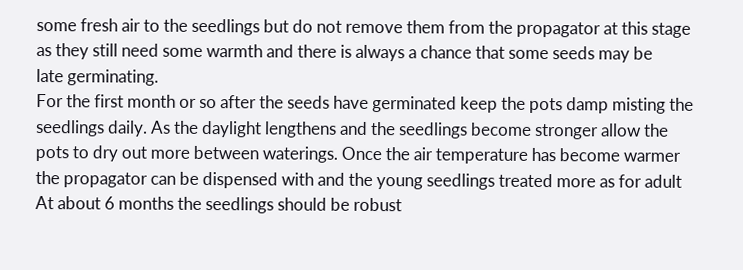some fresh air to the seedlings but do not remove them from the propagator at this stage
as they still need some warmth and there is always a chance that some seeds may be
late germinating.
For the first month or so after the seeds have germinated keep the pots damp misting the
seedlings daily. As the daylight lengthens and the seedlings become stronger allow the
pots to dry out more between waterings. Once the air temperature has become warmer
the propagator can be dispensed with and the young seedlings treated more as for adult
At about 6 months the seedlings should be robust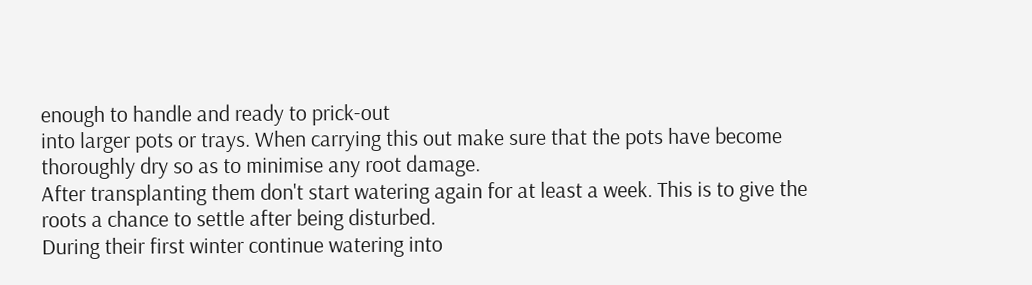enough to handle and ready to prick-out
into larger pots or trays. When carrying this out make sure that the pots have become
thoroughly dry so as to minimise any root damage.
After transplanting them don't start watering again for at least a week. This is to give the
roots a chance to settle after being disturbed.
During their first winter continue watering into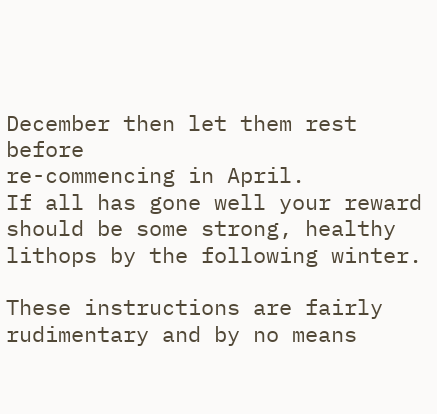December then let them rest before
re-commencing in April.
If all has gone well your reward should be some strong, healthy lithops by the following winter.

These instructions are fairly rudimentary and by no means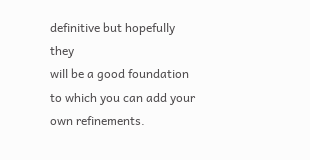definitive but hopefully they
will be a good foundation to which you can add your own refinements.